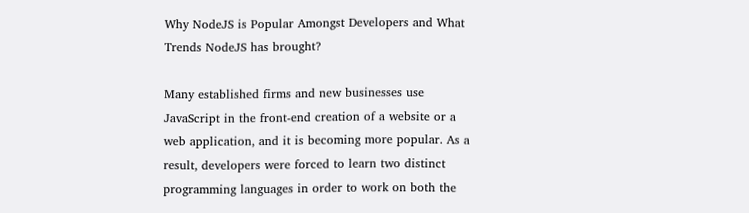Why NodeJS is Popular Amongst Developers and What Trends NodeJS has brought?

Many established firms and new businesses use JavaScript in the front-end creation of a website or a web application, and it is becoming more popular. As a result, developers were forced to learn two distinct programming languages in order to work on both the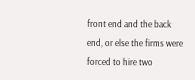front end and the back end, or else the firms were forced to hire two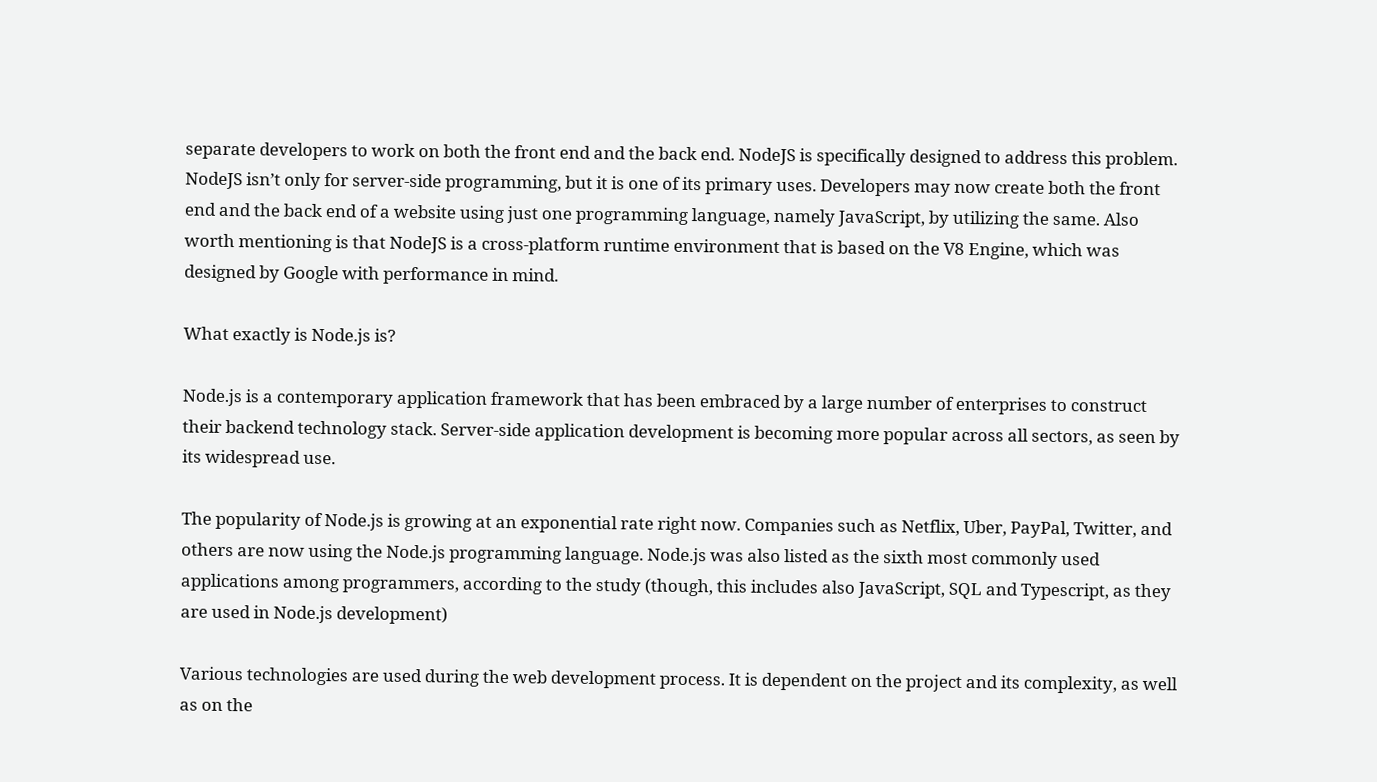separate developers to work on both the front end and the back end. NodeJS is specifically designed to address this problem. NodeJS isn’t only for server-side programming, but it is one of its primary uses. Developers may now create both the front end and the back end of a website using just one programming language, namely JavaScript, by utilizing the same. Also worth mentioning is that NodeJS is a cross-platform runtime environment that is based on the V8 Engine, which was designed by Google with performance in mind.

What exactly is Node.js is?

Node.js is a contemporary application framework that has been embraced by a large number of enterprises to construct their backend technology stack. Server-side application development is becoming more popular across all sectors, as seen by its widespread use.

The popularity of Node.js is growing at an exponential rate right now. Companies such as Netflix, Uber, PayPal, Twitter, and others are now using the Node.js programming language. Node.js was also listed as the sixth most commonly used applications among programmers, according to the study (though, this includes also JavaScript, SQL and Typescript, as they are used in Node.js development)

Various technologies are used during the web development process. It is dependent on the project and its complexity, as well as on the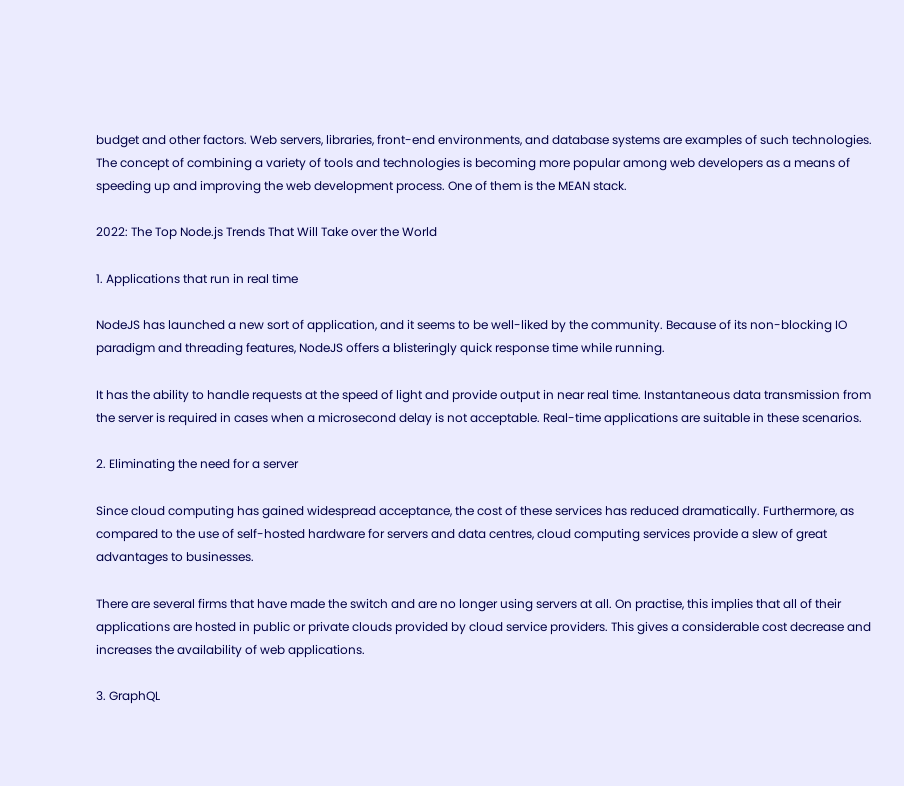budget and other factors. Web servers, libraries, front-end environments, and database systems are examples of such technologies. The concept of combining a variety of tools and technologies is becoming more popular among web developers as a means of speeding up and improving the web development process. One of them is the MEAN stack.

2022: The Top Node.js Trends That Will Take over the World

1. Applications that run in real time

NodeJS has launched a new sort of application, and it seems to be well-liked by the community. Because of its non-blocking IO paradigm and threading features, NodeJS offers a blisteringly quick response time while running.

It has the ability to handle requests at the speed of light and provide output in near real time. Instantaneous data transmission from the server is required in cases when a microsecond delay is not acceptable. Real-time applications are suitable in these scenarios.

2. Eliminating the need for a server

Since cloud computing has gained widespread acceptance, the cost of these services has reduced dramatically. Furthermore, as compared to the use of self-hosted hardware for servers and data centres, cloud computing services provide a slew of great advantages to businesses.

There are several firms that have made the switch and are no longer using servers at all. On practise, this implies that all of their applications are hosted in public or private clouds provided by cloud service providers. This gives a considerable cost decrease and increases the availability of web applications.

3. GraphQL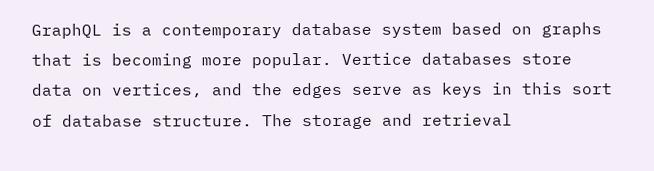GraphQL is a contemporary database system based on graphs that is becoming more popular. Vertice databases store data on vertices, and the edges serve as keys in this sort of database structure. The storage and retrieval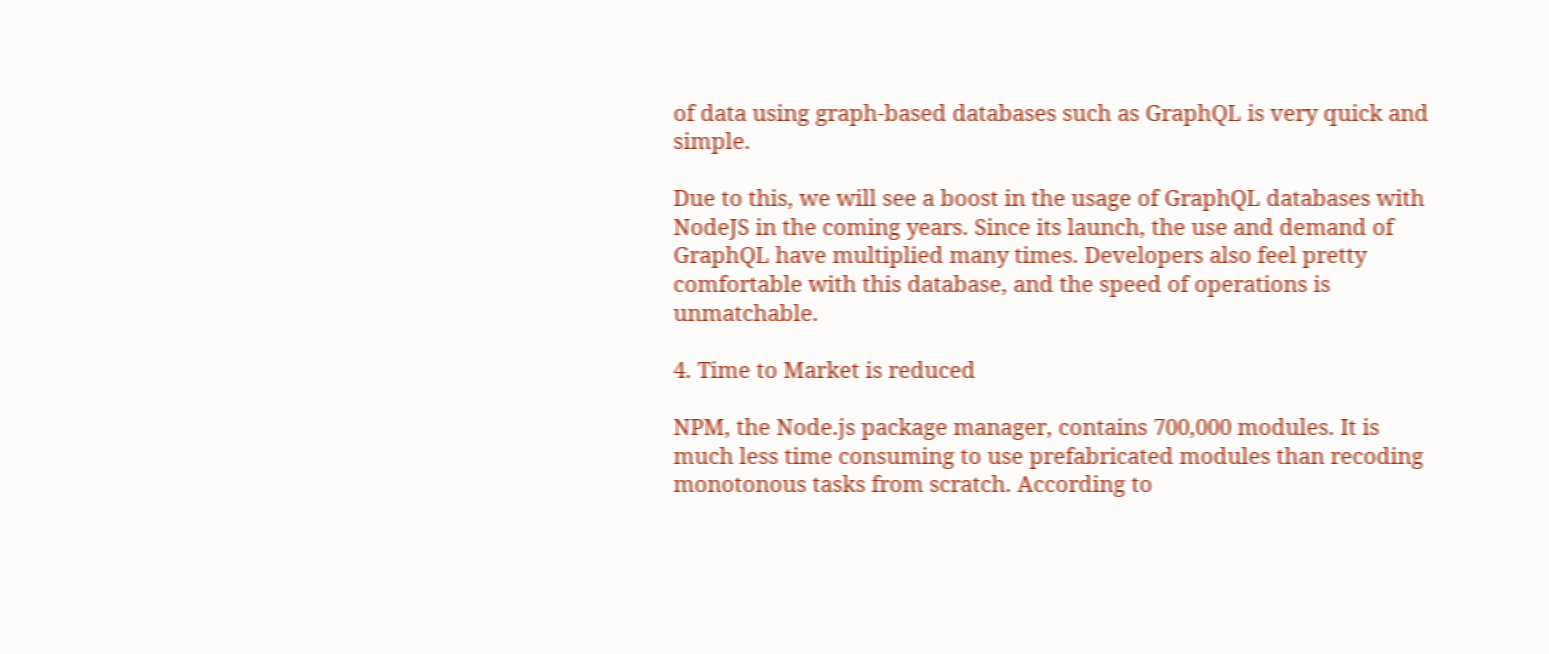of data using graph-based databases such as GraphQL is very quick and simple.

Due to this, we will see a boost in the usage of GraphQL databases with NodeJS in the coming years. Since its launch, the use and demand of GraphQL have multiplied many times. Developers also feel pretty comfortable with this database, and the speed of operations is unmatchable.

4. Time to Market is reduced

NPM, the Node.js package manager, contains 700,000 modules. It is much less time consuming to use prefabricated modules than recoding monotonous tasks from scratch. According to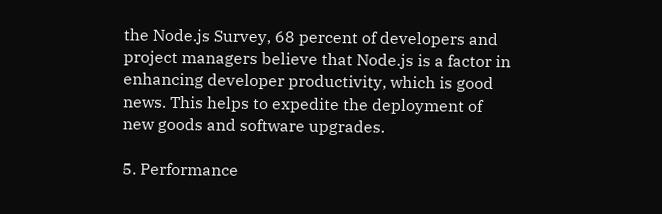the Node.js Survey, 68 percent of developers and project managers believe that Node.js is a factor in enhancing developer productivity, which is good news. This helps to expedite the deployment of new goods and software upgrades.

5. Performance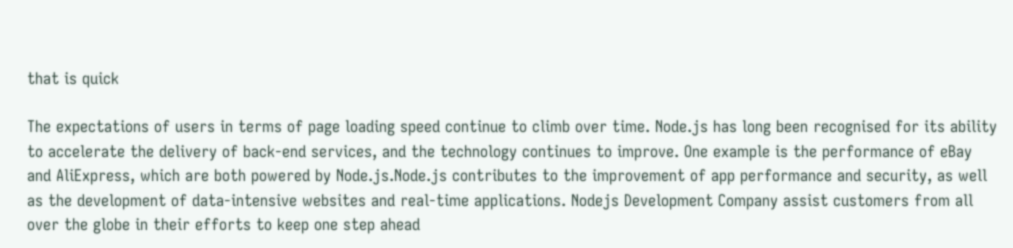that is quick

The expectations of users in terms of page loading speed continue to climb over time. Node.js has long been recognised for its ability to accelerate the delivery of back-end services, and the technology continues to improve. One example is the performance of eBay and AliExpress, which are both powered by Node.js.Node.js contributes to the improvement of app performance and security, as well as the development of data-intensive websites and real-time applications. Nodejs Development Company assist customers from all over the globe in their efforts to keep one step ahead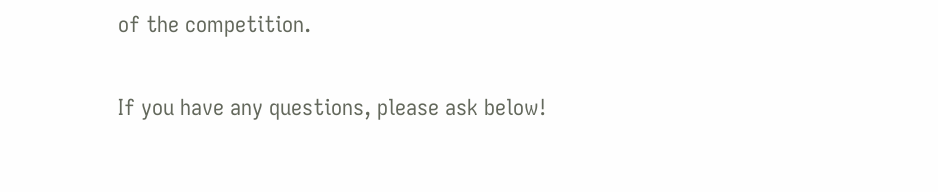of the competition.

If you have any questions, please ask below!